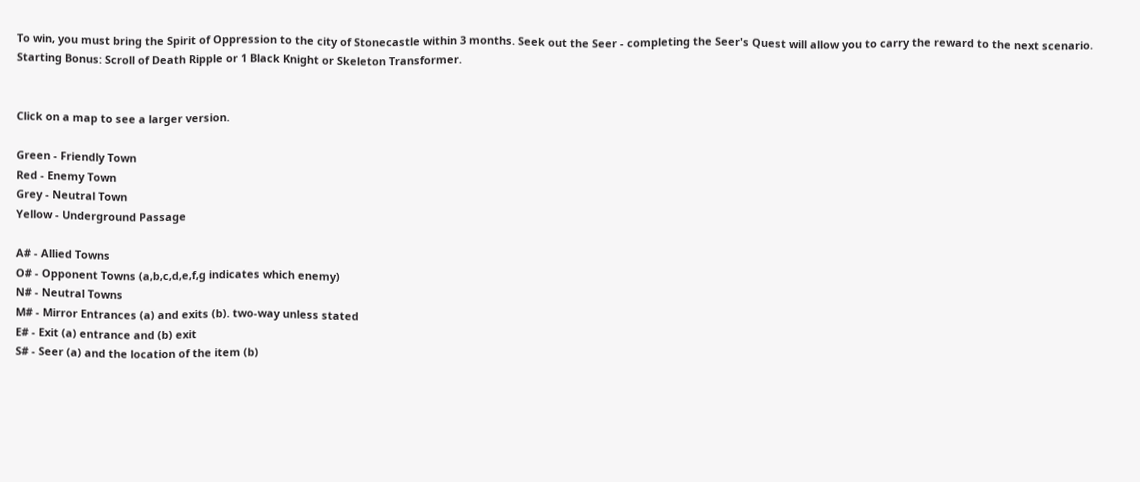To win, you must bring the Spirit of Oppression to the city of Stonecastle within 3 months. Seek out the Seer - completing the Seer's Quest will allow you to carry the reward to the next scenario. Starting Bonus: Scroll of Death Ripple or 1 Black Knight or Skeleton Transformer.


Click on a map to see a larger version.

Green - Friendly Town
Red - Enemy Town
Grey - Neutral Town
Yellow - Underground Passage

A# - Allied Towns
O# - Opponent Towns (a,b,c,d,e,f,g indicates which enemy)
N# - Neutral Towns
M# - Mirror Entrances (a) and exits (b). two-way unless stated
E# - Exit (a) entrance and (b) exit
S# - Seer (a) and the location of the item (b)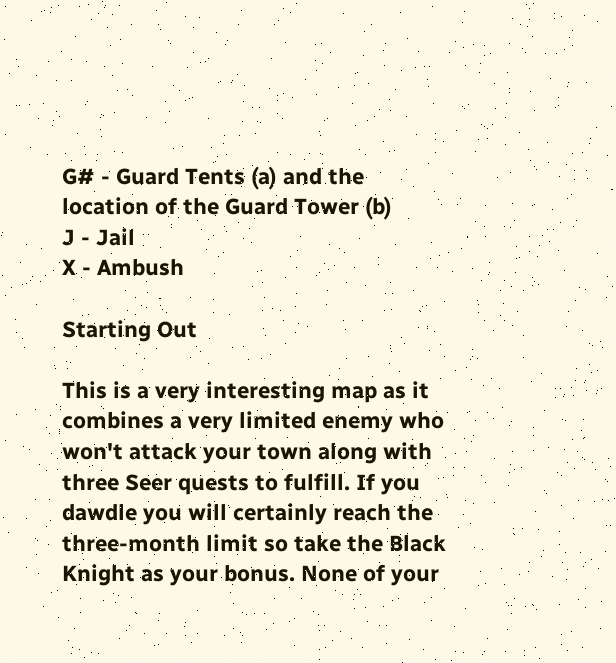G# - Guard Tents (a) and the location of the Guard Tower (b)
J - Jail
X - Ambush

Starting Out

This is a very interesting map as it combines a very limited enemy who won't attack your town along with three Seer quests to fulfill. If you dawdle you will certainly reach the three-month limit so take the Black Knight as your bonus. None of your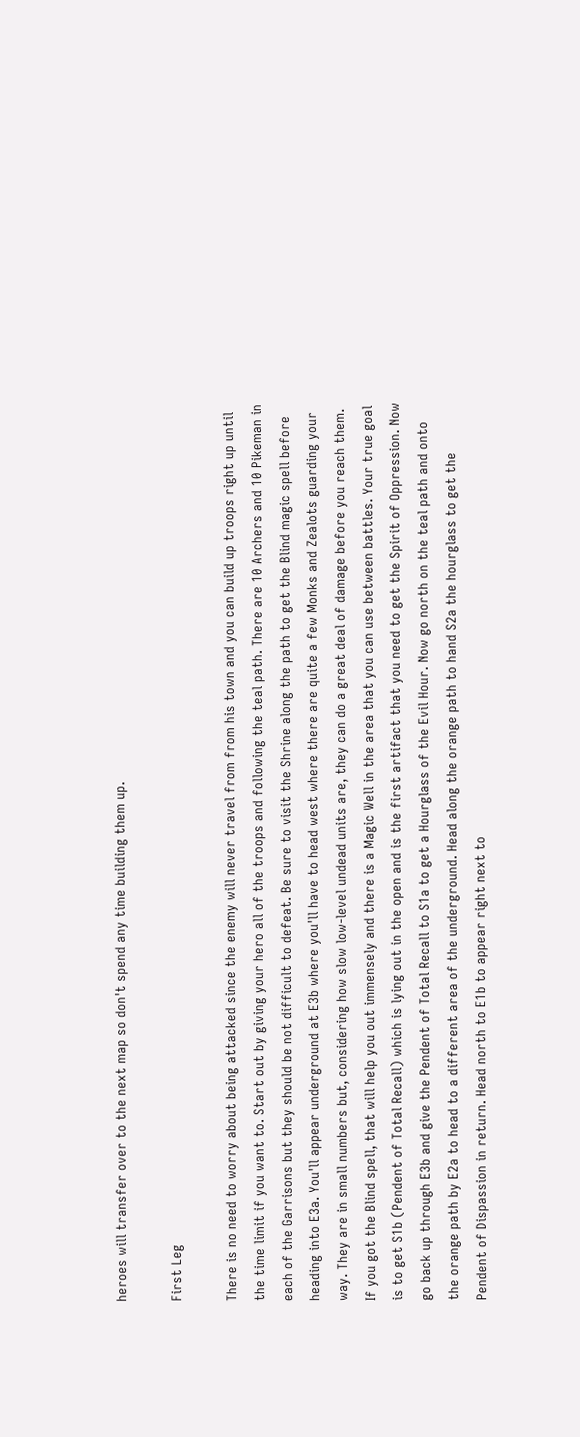heroes will transfer over to the next map so don't spend any time building them up.

First Leg

There is no need to worry about being attacked since the enemy will never travel from from his town and you can build up troops right up until the time limit if you want to. Start out by giving your hero all of the troops and following the teal path. There are 10 Archers and 10 Pikeman in each of the Garrisons but they should be not difficult to defeat. Be sure to visit the Shrine along the path to get the Blind magic spell before heading into E3a. You'll appear underground at E3b where you'll have to head west where there are quite a few Monks and Zealots guarding your way. They are in small numbers but, considering how slow low-level undead units are, they can do a great deal of damage before you reach them. If you got the Blind spell, that will help you out immensely and there is a Magic Well in the area that you can use between battles. Your true goal is to get S1b (Pendent of Total Recall) which is lying out in the open and is the first artifact that you need to get the Spirit of Oppression. Now go back up through E3b and give the Pendent of Total Recall to S1a to get a Hourglass of the Evil Hour. Now go north on the teal path and onto the orange path by E2a to head to a different area of the underground. Head along the orange path to hand S2a the hourglass to get the Pendent of Dispassion in return. Head north to E1b to appear right next to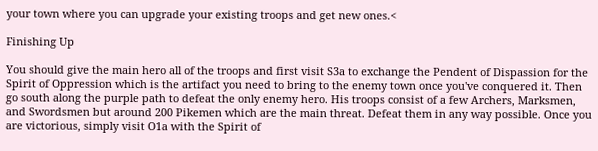your town where you can upgrade your existing troops and get new ones.<

Finishing Up

You should give the main hero all of the troops and first visit S3a to exchange the Pendent of Dispassion for the Spirit of Oppression which is the artifact you need to bring to the enemy town once you've conquered it. Then go south along the purple path to defeat the only enemy hero. His troops consist of a few Archers, Marksmen, and Swordsmen but around 200 Pikemen which are the main threat. Defeat them in any way possible. Once you are victorious, simply visit O1a with the Spirit of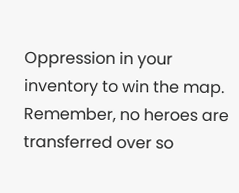Oppression in your inventory to win the map. Remember, no heroes are transferred over so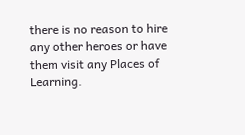there is no reason to hire any other heroes or have them visit any Places of Learning.